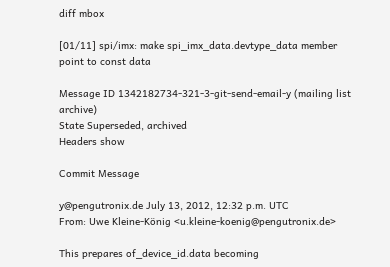diff mbox

[01/11] spi/imx: make spi_imx_data.devtype_data member point to const data

Message ID 1342182734-321-3-git-send-email-y (mailing list archive)
State Superseded, archived
Headers show

Commit Message

y@pengutronix.de July 13, 2012, 12:32 p.m. UTC
From: Uwe Kleine-König <u.kleine-koenig@pengutronix.de>

This prepares of_device_id.data becoming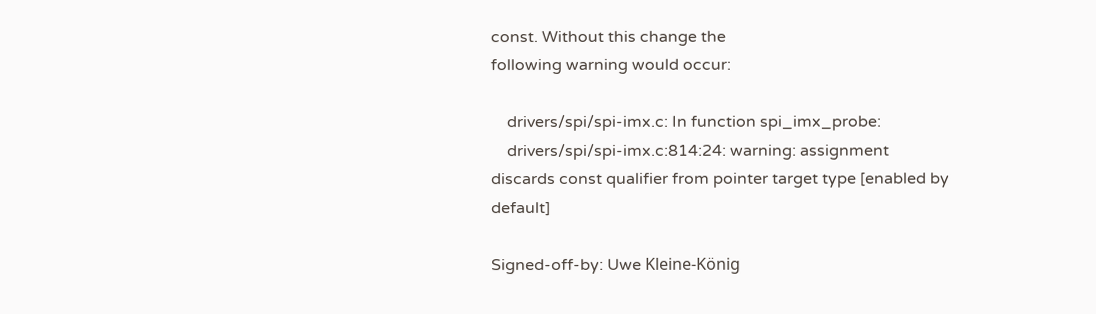const. Without this change the
following warning would occur:

    drivers/spi/spi-imx.c: In function spi_imx_probe:
    drivers/spi/spi-imx.c:814:24: warning: assignment discards const qualifier from pointer target type [enabled by default]

Signed-off-by: Uwe Kleine-König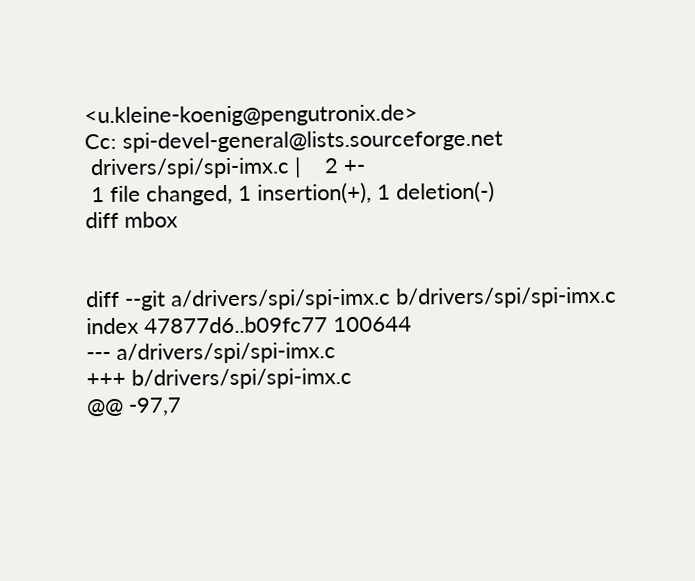<u.kleine-koenig@pengutronix.de>
Cc: spi-devel-general@lists.sourceforge.net
 drivers/spi/spi-imx.c |    2 +-
 1 file changed, 1 insertion(+), 1 deletion(-)
diff mbox


diff --git a/drivers/spi/spi-imx.c b/drivers/spi/spi-imx.c
index 47877d6..b09fc77 100644
--- a/drivers/spi/spi-imx.c
+++ b/drivers/spi/spi-imx.c
@@ -97,7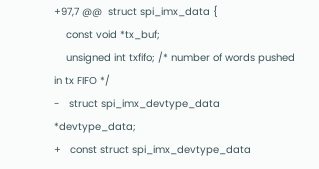+97,7 @@  struct spi_imx_data {
    const void *tx_buf;
    unsigned int txfifo; /* number of words pushed in tx FIFO */
-   struct spi_imx_devtype_data *devtype_data;
+   const struct spi_imx_devtype_data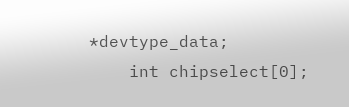*devtype_data;
    int chipselect[0];